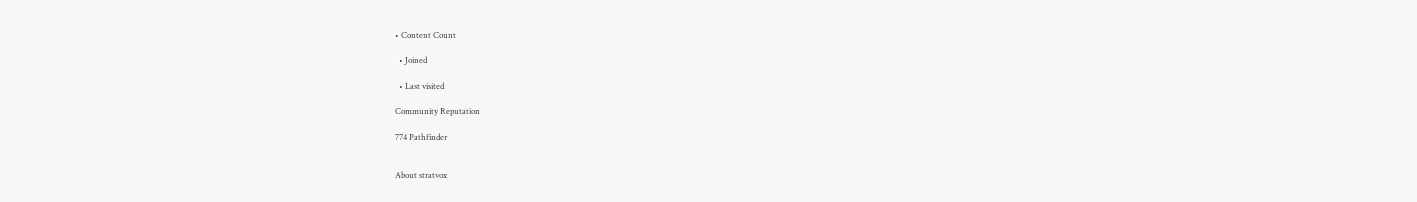• Content Count

  • Joined

  • Last visited

Community Reputation

774 Pathfinder


About stratvox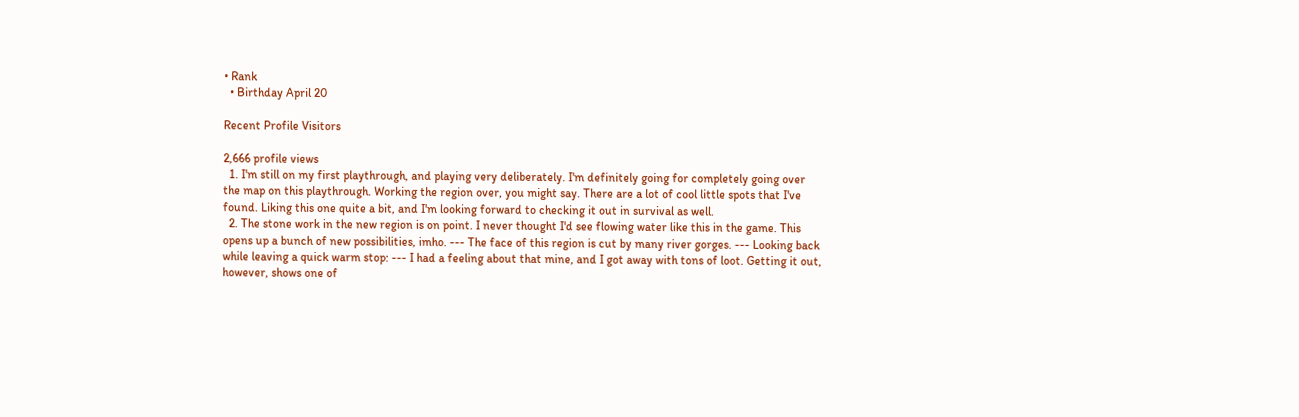• Rank
  • Birthday April 20

Recent Profile Visitors

2,666 profile views
  1. I'm still on my first playthrough, and playing very deliberately. I'm definitely going for completely going over the map on this playthrough. Working the region over, you might say. There are a lot of cool little spots that I've found. Liking this one quite a bit, and I'm looking forward to checking it out in survival as well.
  2. The stone work in the new region is on point. I never thought I'd see flowing water like this in the game. This opens up a bunch of new possibilities, imho. --- The face of this region is cut by many river gorges. --- Looking back while leaving a quick warm stop: --- I had a feeling about that mine, and I got away with tons of loot. Getting it out, however, shows one of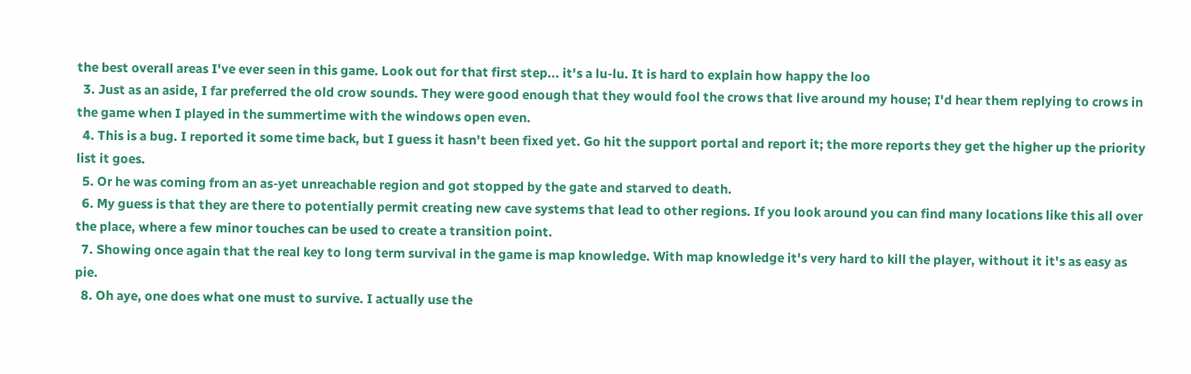the best overall areas I've ever seen in this game. Look out for that first step... it's a lu-lu. It is hard to explain how happy the loo
  3. Just as an aside, I far preferred the old crow sounds. They were good enough that they would fool the crows that live around my house; I'd hear them replying to crows in the game when I played in the summertime with the windows open even.
  4. This is a bug. I reported it some time back, but I guess it hasn't been fixed yet. Go hit the support portal and report it; the more reports they get the higher up the priority list it goes.
  5. Or he was coming from an as-yet unreachable region and got stopped by the gate and starved to death.
  6. My guess is that they are there to potentially permit creating new cave systems that lead to other regions. If you look around you can find many locations like this all over the place, where a few minor touches can be used to create a transition point.
  7. Showing once again that the real key to long term survival in the game is map knowledge. With map knowledge it's very hard to kill the player, without it it's as easy as pie.
  8. Oh aye, one does what one must to survive. I actually use the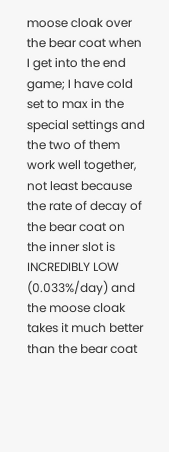moose cloak over the bear coat when I get into the end game; I have cold set to max in the special settings and the two of them work well together, not least because the rate of decay of the bear coat on the inner slot is INCREDIBLY LOW (0.033%/day) and the moose cloak takes it much better than the bear coat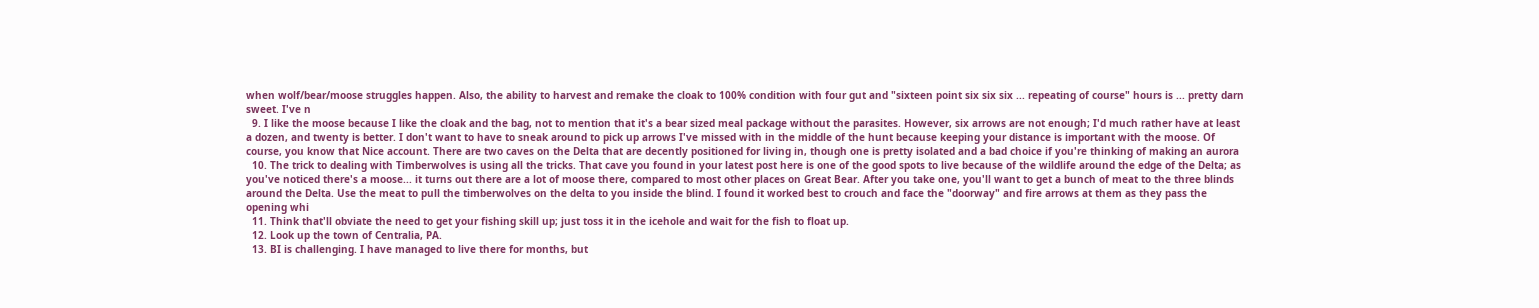when wolf/bear/moose struggles happen. Also, the ability to harvest and remake the cloak to 100% condition with four gut and "sixteen point six six six ... repeating of course" hours is ... pretty darn sweet. I've n
  9. I like the moose because I like the cloak and the bag, not to mention that it's a bear sized meal package without the parasites. However, six arrows are not enough; I'd much rather have at least a dozen, and twenty is better. I don't want to have to sneak around to pick up arrows I've missed with in the middle of the hunt because keeping your distance is important with the moose. Of course, you know that Nice account. There are two caves on the Delta that are decently positioned for living in, though one is pretty isolated and a bad choice if you're thinking of making an aurora
  10. The trick to dealing with Timberwolves is using all the tricks. That cave you found in your latest post here is one of the good spots to live because of the wildlife around the edge of the Delta; as you've noticed there's a moose... it turns out there are a lot of moose there, compared to most other places on Great Bear. After you take one, you'll want to get a bunch of meat to the three blinds around the Delta. Use the meat to pull the timberwolves on the delta to you inside the blind. I found it worked best to crouch and face the "doorway" and fire arrows at them as they pass the opening whi
  11. Think that'll obviate the need to get your fishing skill up; just toss it in the icehole and wait for the fish to float up.
  12. Look up the town of Centralia, PA.
  13. BI is challenging. I have managed to live there for months, but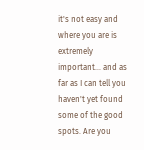it's not easy and where you are is extremely important... and as far as I can tell you haven't yet found some of the good spots. Are you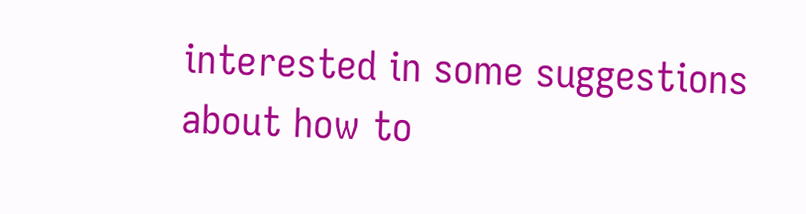interested in some suggestions about how to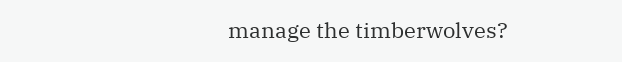manage the timberwolves?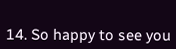14. So happy to see you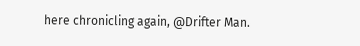here chronicling again, @Drifter Man.